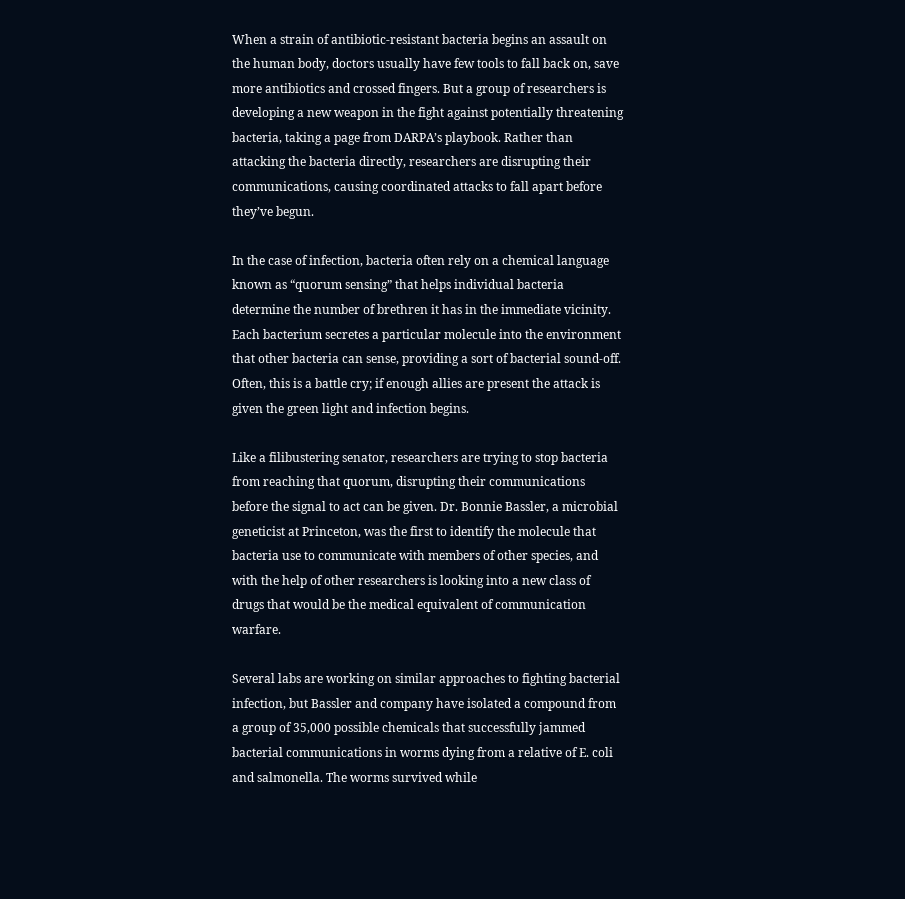When a strain of antibiotic-resistant bacteria begins an assault on the human body, doctors usually have few tools to fall back on, save more antibiotics and crossed fingers. But a group of researchers is developing a new weapon in the fight against potentially threatening bacteria, taking a page from DARPA’s playbook. Rather than attacking the bacteria directly, researchers are disrupting their communications, causing coordinated attacks to fall apart before they’ve begun.

In the case of infection, bacteria often rely on a chemical language known as “quorum sensing” that helps individual bacteria determine the number of brethren it has in the immediate vicinity. Each bacterium secretes a particular molecule into the environment that other bacteria can sense, providing a sort of bacterial sound-off. Often, this is a battle cry; if enough allies are present the attack is given the green light and infection begins.

Like a filibustering senator, researchers are trying to stop bacteria from reaching that quorum, disrupting their communications before the signal to act can be given. Dr. Bonnie Bassler, a microbial geneticist at Princeton, was the first to identify the molecule that bacteria use to communicate with members of other species, and with the help of other researchers is looking into a new class of drugs that would be the medical equivalent of communication warfare.

Several labs are working on similar approaches to fighting bacterial infection, but Bassler and company have isolated a compound from a group of 35,000 possible chemicals that successfully jammed bacterial communications in worms dying from a relative of E. coli and salmonella. The worms survived while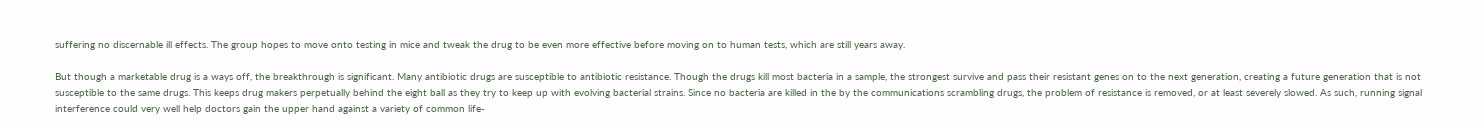suffering no discernable ill effects. The group hopes to move onto testing in mice and tweak the drug to be even more effective before moving on to human tests, which are still years away.

But though a marketable drug is a ways off, the breakthrough is significant. Many antibiotic drugs are susceptible to antibiotic resistance. Though the drugs kill most bacteria in a sample, the strongest survive and pass their resistant genes on to the next generation, creating a future generation that is not susceptible to the same drugs. This keeps drug makers perpetually behind the eight ball as they try to keep up with evolving bacterial strains. Since no bacteria are killed in the by the communications scrambling drugs, the problem of resistance is removed, or at least severely slowed. As such, running signal interference could very well help doctors gain the upper hand against a variety of common life-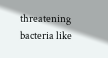threatening bacteria like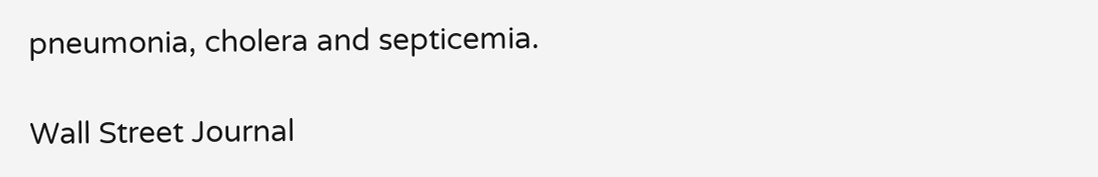pneumonia, cholera and septicemia.

Wall Street Journal